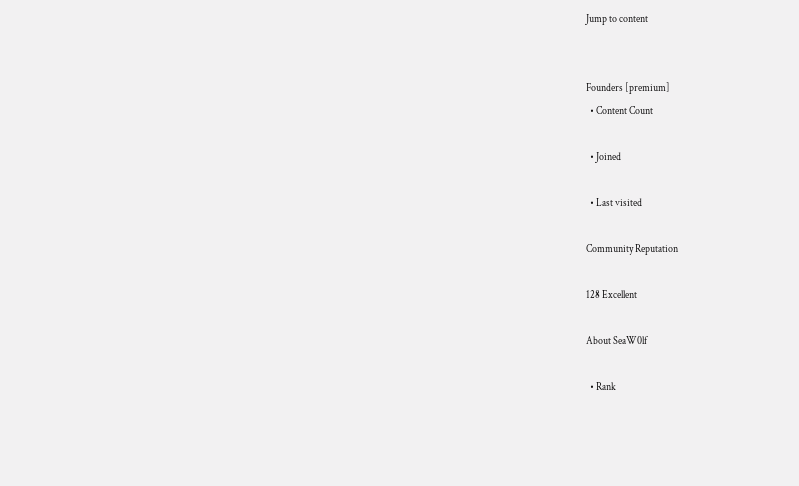Jump to content


Founders [premium]
  • Content Count

  • Joined

  • Last visited

Community Reputation

128 Excellent

About SeaW0lf

  • Rank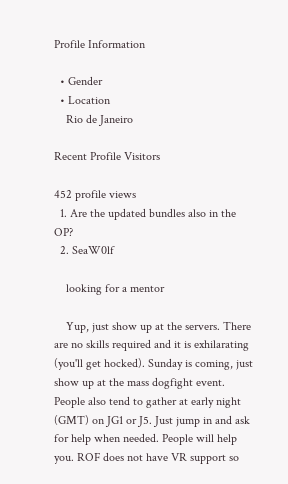Profile Information

  • Gender
  • Location
    Rio de Janeiro

Recent Profile Visitors

452 profile views
  1. Are the updated bundles also in the OP?
  2. SeaW0lf

    looking for a mentor

    Yup, just show up at the servers. There are no skills required and it is exhilarating (you'll get hocked). Sunday is coming, just show up at the mass dogfight event. People also tend to gather at early night (GMT) on JG1 or J5. Just jump in and ask for help when needed. People will help you. ROF does not have VR support so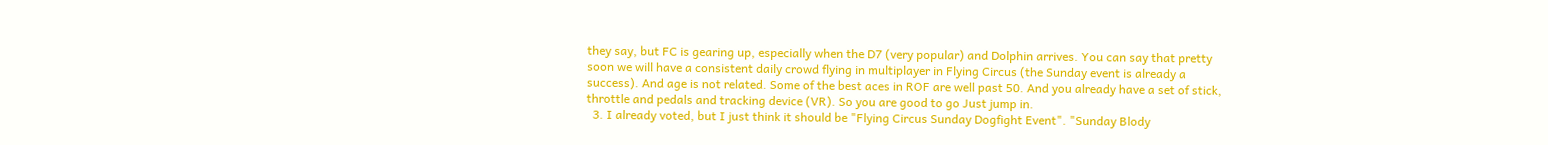they say, but FC is gearing up, especially when the D7 (very popular) and Dolphin arrives. You can say that pretty soon we will have a consistent daily crowd flying in multiplayer in Flying Circus (the Sunday event is already a success). And age is not related. Some of the best aces in ROF are well past 50. And you already have a set of stick, throttle and pedals and tracking device (VR). So you are good to go Just jump in.
  3. I already voted, but I just think it should be "Flying Circus Sunday Dogfight Event". "Sunday Blody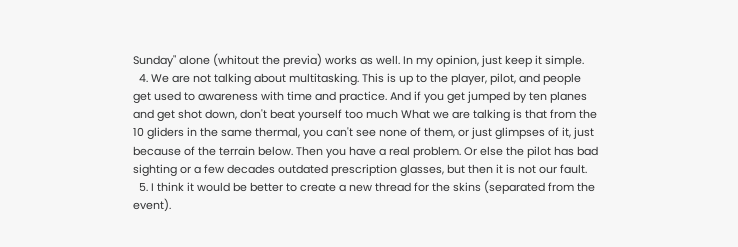Sunday" alone (whitout the previa) works as well. In my opinion, just keep it simple.
  4. We are not talking about multitasking. This is up to the player, pilot, and people get used to awareness with time and practice. And if you get jumped by ten planes and get shot down, don't beat yourself too much What we are talking is that from the 10 gliders in the same thermal, you can't see none of them, or just glimpses of it, just because of the terrain below. Then you have a real problem. Or else the pilot has bad sighting or a few decades outdated prescription glasses, but then it is not our fault.
  5. I think it would be better to create a new thread for the skins (separated from the event).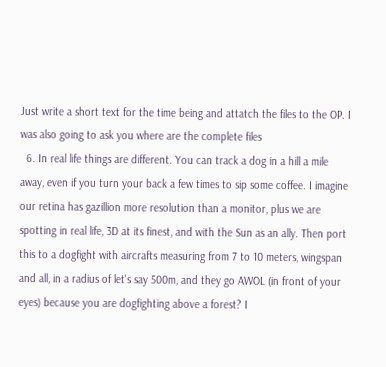Just write a short text for the time being and attatch the files to the OP. I was also going to ask you where are the complete files
  6. In real life things are different. You can track a dog in a hill a mile away, even if you turn your back a few times to sip some coffee. I imagine our retina has gazillion more resolution than a monitor, plus we are spotting in real life, 3D at its finest, and with the Sun as an ally. Then port this to a dogfight with aircrafts measuring from 7 to 10 meters, wingspan and all, in a radius of let's say 500m, and they go AWOL (in front of your eyes) because you are dogfighting above a forest? I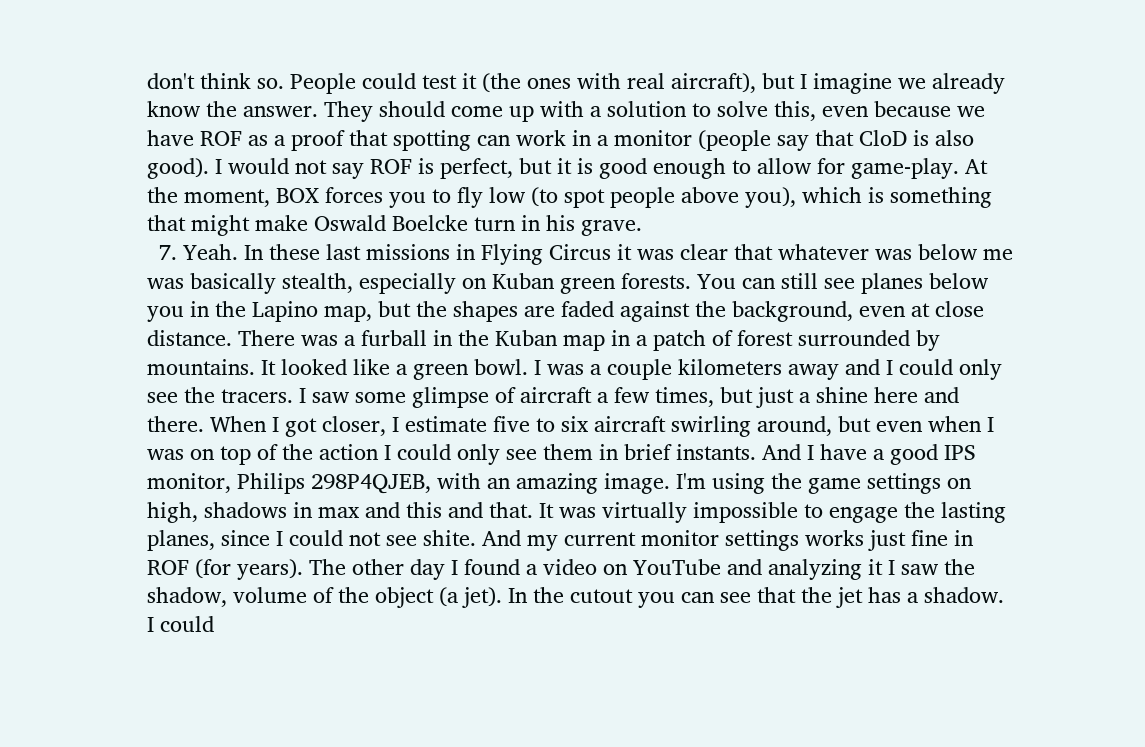don't think so. People could test it (the ones with real aircraft), but I imagine we already know the answer. They should come up with a solution to solve this, even because we have ROF as a proof that spotting can work in a monitor (people say that CloD is also good). I would not say ROF is perfect, but it is good enough to allow for game-play. At the moment, BOX forces you to fly low (to spot people above you), which is something that might make Oswald Boelcke turn in his grave.
  7. Yeah. In these last missions in Flying Circus it was clear that whatever was below me was basically stealth, especially on Kuban green forests. You can still see planes below you in the Lapino map, but the shapes are faded against the background, even at close distance. There was a furball in the Kuban map in a patch of forest surrounded by mountains. It looked like a green bowl. I was a couple kilometers away and I could only see the tracers. I saw some glimpse of aircraft a few times, but just a shine here and there. When I got closer, I estimate five to six aircraft swirling around, but even when I was on top of the action I could only see them in brief instants. And I have a good IPS monitor, Philips 298P4QJEB, with an amazing image. I'm using the game settings on high, shadows in max and this and that. It was virtually impossible to engage the lasting planes, since I could not see shite. And my current monitor settings works just fine in ROF (for years). The other day I found a video on YouTube and analyzing it I saw the shadow, volume of the object (a jet). In the cutout you can see that the jet has a shadow. I could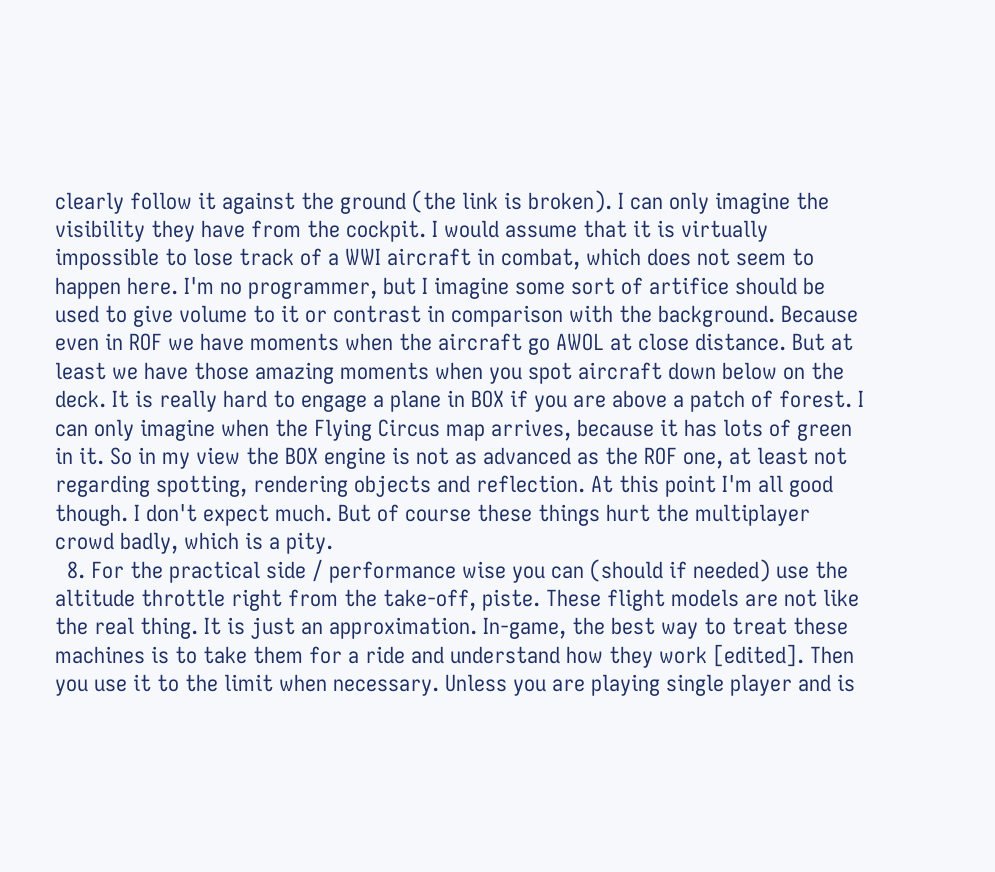clearly follow it against the ground (the link is broken). I can only imagine the visibility they have from the cockpit. I would assume that it is virtually impossible to lose track of a WWI aircraft in combat, which does not seem to happen here. I'm no programmer, but I imagine some sort of artifice should be used to give volume to it or contrast in comparison with the background. Because even in ROF we have moments when the aircraft go AWOL at close distance. But at least we have those amazing moments when you spot aircraft down below on the deck. It is really hard to engage a plane in BOX if you are above a patch of forest. I can only imagine when the Flying Circus map arrives, because it has lots of green in it. So in my view the BOX engine is not as advanced as the ROF one, at least not regarding spotting, rendering objects and reflection. At this point I'm all good though. I don't expect much. But of course these things hurt the multiplayer crowd badly, which is a pity.
  8. For the practical side / performance wise you can (should if needed) use the altitude throttle right from the take-off, piste. These flight models are not like the real thing. It is just an approximation. In-game, the best way to treat these machines is to take them for a ride and understand how they work [edited]. Then you use it to the limit when necessary. Unless you are playing single player and is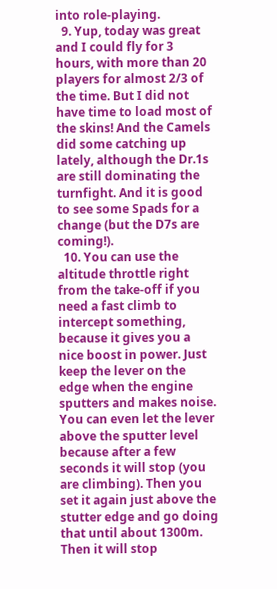into role-playing.
  9. Yup, today was great and I could fly for 3 hours, with more than 20 players for almost 2/3 of the time. But I did not have time to load most of the skins! And the Camels did some catching up lately, although the Dr.1s are still dominating the turnfight. And it is good to see some Spads for a change (but the D7s are coming!).
  10. You can use the altitude throttle right from the take-off if you need a fast climb to intercept something, because it gives you a nice boost in power. Just keep the lever on the edge when the engine sputters and makes noise. You can even let the lever above the sputter level because after a few seconds it will stop (you are climbing). Then you set it again just above the stutter edge and go doing that until about 1300m. Then it will stop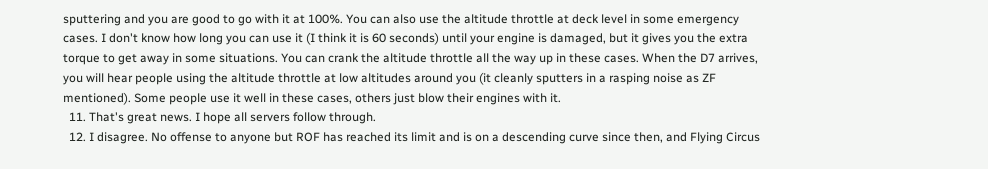sputtering and you are good to go with it at 100%. You can also use the altitude throttle at deck level in some emergency cases. I don't know how long you can use it (I think it is 60 seconds) until your engine is damaged, but it gives you the extra torque to get away in some situations. You can crank the altitude throttle all the way up in these cases. When the D7 arrives, you will hear people using the altitude throttle at low altitudes around you (it cleanly sputters in a rasping noise as ZF mentioned). Some people use it well in these cases, others just blow their engines with it.
  11. That's great news. I hope all servers follow through.
  12. I disagree. No offense to anyone but ROF has reached its limit and is on a descending curve since then, and Flying Circus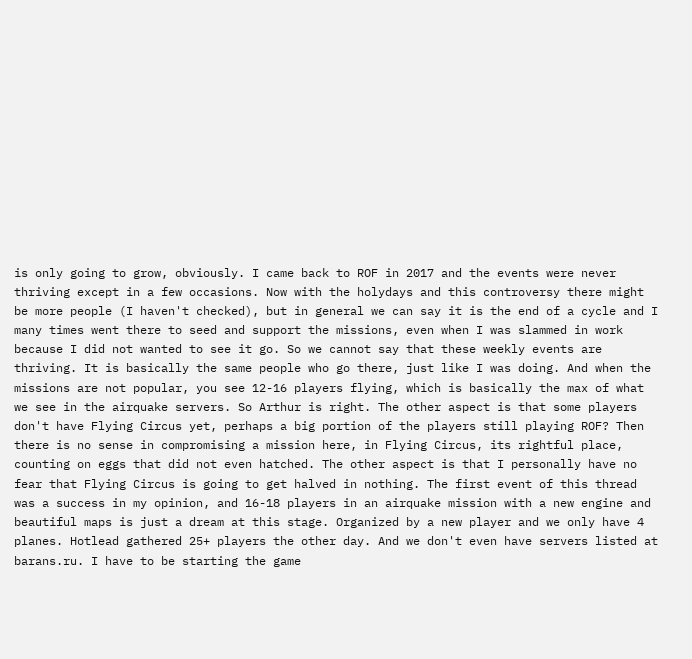is only going to grow, obviously. I came back to ROF in 2017 and the events were never thriving except in a few occasions. Now with the holydays and this controversy there might be more people (I haven't checked), but in general we can say it is the end of a cycle and I many times went there to seed and support the missions, even when I was slammed in work because I did not wanted to see it go. So we cannot say that these weekly events are thriving. It is basically the same people who go there, just like I was doing. And when the missions are not popular, you see 12-16 players flying, which is basically the max of what we see in the airquake servers. So Arthur is right. The other aspect is that some players don't have Flying Circus yet, perhaps a big portion of the players still playing ROF? Then there is no sense in compromising a mission here, in Flying Circus, its rightful place, counting on eggs that did not even hatched. The other aspect is that I personally have no fear that Flying Circus is going to get halved in nothing. The first event of this thread was a success in my opinion, and 16-18 players in an airquake mission with a new engine and beautiful maps is just a dream at this stage. Organized by a new player and we only have 4 planes. Hotlead gathered 25+ players the other day. And we don't even have servers listed at barans.ru. I have to be starting the game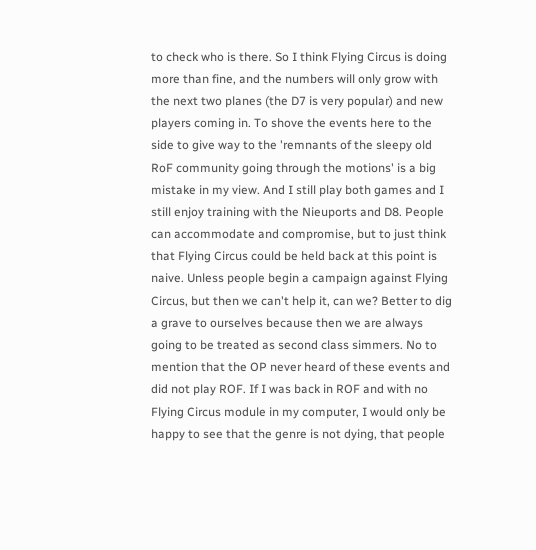to check who is there. So I think Flying Circus is doing more than fine, and the numbers will only grow with the next two planes (the D7 is very popular) and new players coming in. To shove the events here to the side to give way to the 'remnants of the sleepy old RoF community going through the motions' is a big mistake in my view. And I still play both games and I still enjoy training with the Nieuports and D8. People can accommodate and compromise, but to just think that Flying Circus could be held back at this point is naive. Unless people begin a campaign against Flying Circus, but then we can't help it, can we? Better to dig a grave to ourselves because then we are always going to be treated as second class simmers. No to mention that the OP never heard of these events and did not play ROF. If I was back in ROF and with no Flying Circus module in my computer, I would only be happy to see that the genre is not dying, that people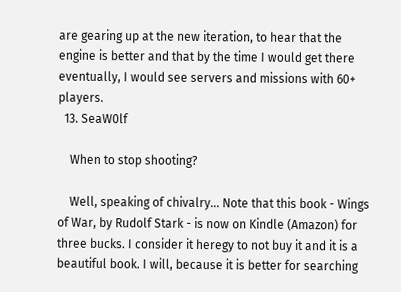are gearing up at the new iteration, to hear that the engine is better and that by the time I would get there eventually, I would see servers and missions with 60+ players.
  13. SeaW0lf

    When to stop shooting?

    Well, speaking of chivalry... Note that this book - Wings of War, by Rudolf Stark - is now on Kindle (Amazon) for three bucks. I consider it heregy to not buy it and it is a beautiful book. I will, because it is better for searching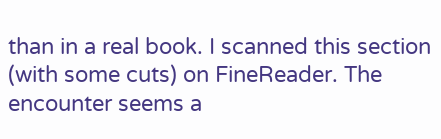than in a real book. I scanned this section (with some cuts) on FineReader. The encounter seems a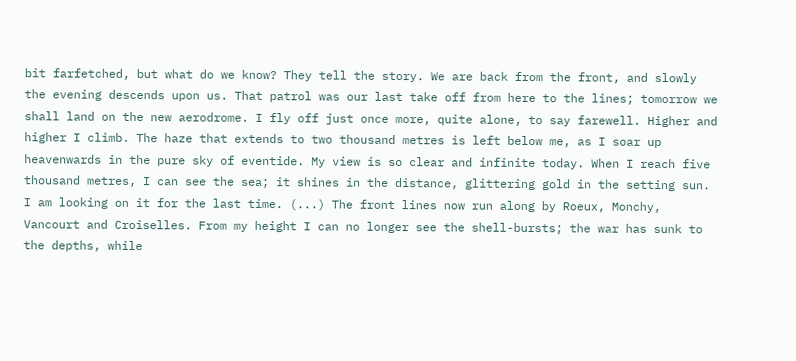bit farfetched, but what do we know? They tell the story. We are back from the front, and slowly the evening descends upon us. That patrol was our last take off from here to the lines; tomorrow we shall land on the new aerodrome. I fly off just once more, quite alone, to say farewell. Higher and higher I climb. The haze that extends to two thousand metres is left below me, as I soar up heavenwards in the pure sky of eventide. My view is so clear and infinite today. When I reach five thousand metres, I can see the sea; it shines in the distance, glittering gold in the setting sun. I am looking on it for the last time. (...) The front lines now run along by Roeux, Monchy, Vancourt and Croiselles. From my height I can no longer see the shell-bursts; the war has sunk to the depths, while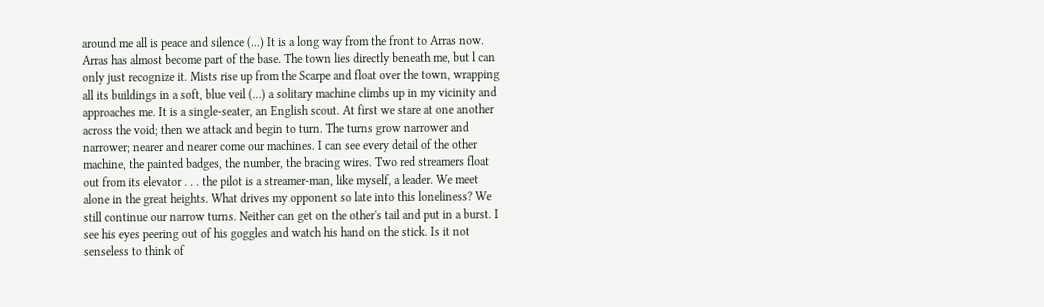around me all is peace and silence (...) It is a long way from the front to Arras now. Arras has almost become part of the base. The town lies directly beneath me, but l can only just recognize it. Mists rise up from the Scarpe and float over the town, wrapping all its buildings in a soft, blue veil (...) a solitary machine climbs up in my vicinity and approaches me. It is a single-seater, an English scout. At first we stare at one another across the void; then we attack and begin to turn. The turns grow narrower and narrower; nearer and nearer come our machines. I can see every detail of the other machine, the painted badges, the number, the bracing wires. Two red streamers float out from its elevator . . . the pilot is a streamer-man, like myself, a leader. We meet alone in the great heights. What drives my opponent so late into this loneliness? We still continue our narrow turns. Neither can get on the other's tail and put in a burst. I see his eyes peering out of his goggles and watch his hand on the stick. Is it not senseless to think of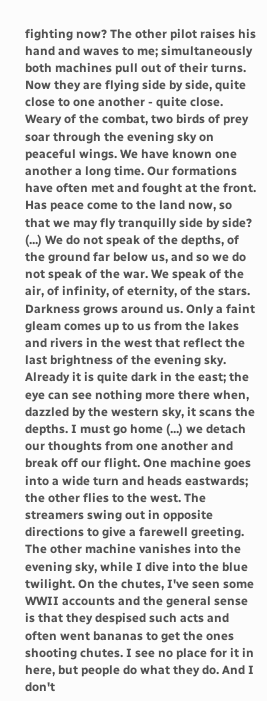fighting now? The other pilot raises his hand and waves to me; simultaneously both machines pull out of their turns. Now they are flying side by side, quite close to one another - quite close. Weary of the combat, two birds of prey soar through the evening sky on peaceful wings. We have known one another a long time. Our formations have often met and fought at the front. Has peace come to the land now, so that we may fly tranquilly side by side? (...) We do not speak of the depths, of the ground far below us, and so we do not speak of the war. We speak of the air, of infinity, of eternity, of the stars. Darkness grows around us. Only a faint gleam comes up to us from the lakes and rivers in the west that reflect the last brightness of the evening sky. Already it is quite dark in the east; the eye can see nothing more there when, dazzled by the western sky, it scans the depths. I must go home (...) we detach our thoughts from one another and break off our flight. One machine goes into a wide turn and heads eastwards; the other flies to the west. The streamers swing out in opposite directions to give a farewell greeting. The other machine vanishes into the evening sky, while I dive into the blue twilight. On the chutes, I've seen some WWII accounts and the general sense is that they despised such acts and often went bananas to get the ones shooting chutes. I see no place for it in here, but people do what they do. And I don't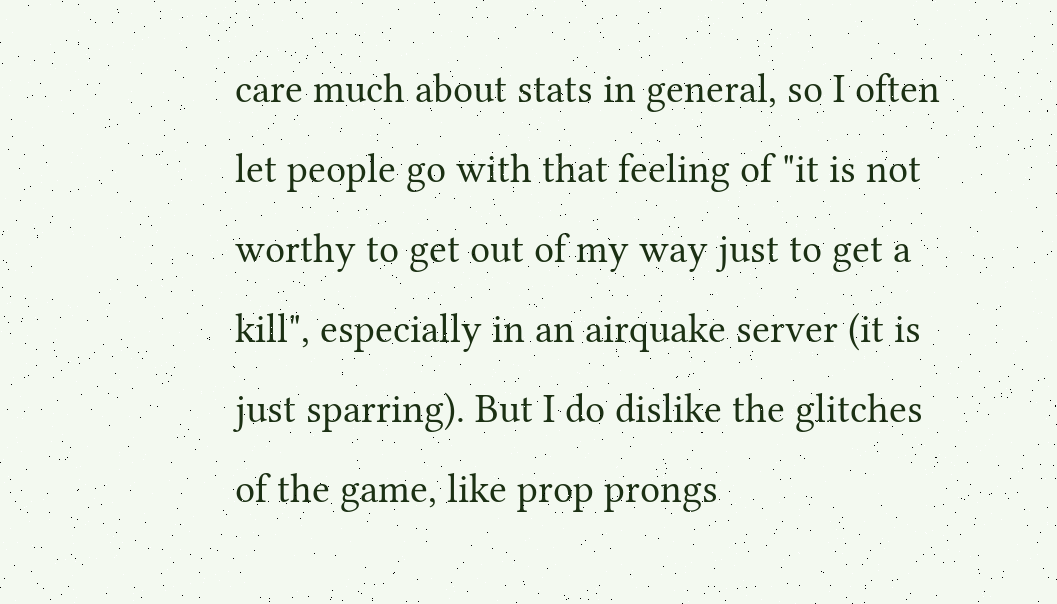care much about stats in general, so I often let people go with that feeling of "it is not worthy to get out of my way just to get a kill", especially in an airquake server (it is just sparring). But I do dislike the glitches of the game, like prop prongs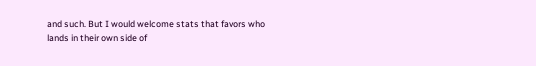and such. But I would welcome stats that favors who lands in their own side of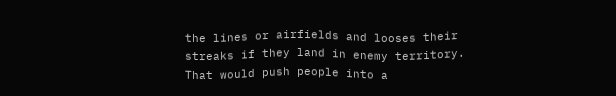the lines or airfields and looses their streaks if they land in enemy territory. That would push people into a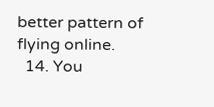better pattern of flying online.
  14. You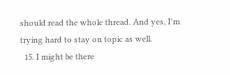should read the whole thread. And yes, I'm trying hard to stay on topic as well.
  15. I might be there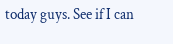today guys. See if I can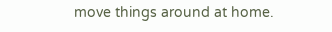move things around at home.